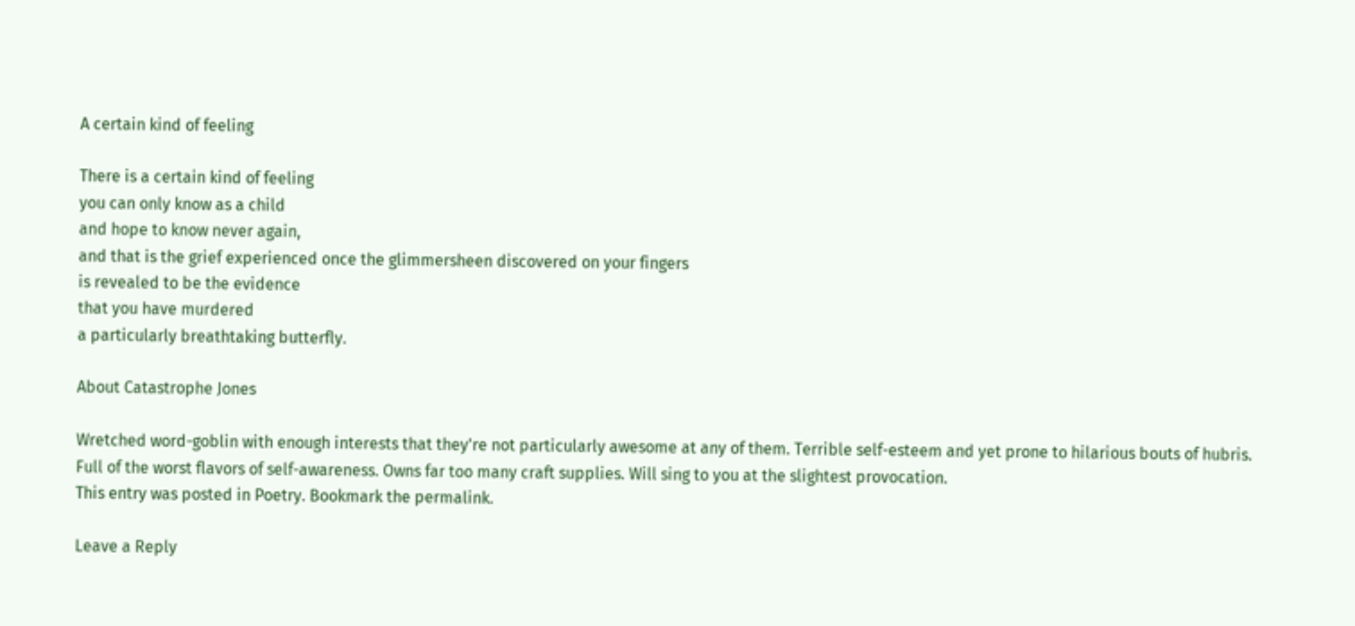A certain kind of feeling

There is a certain kind of feeling
you can only know as a child
and hope to know never again,
and that is the grief experienced once the glimmersheen discovered on your fingers
is revealed to be the evidence
that you have murdered
a particularly breathtaking butterfly.

About Catastrophe Jones

Wretched word-goblin with enough interests that they're not particularly awesome at any of them. Terrible self-esteem and yet prone to hilarious bouts of hubris. Full of the worst flavors of self-awareness. Owns far too many craft supplies. Will sing to you at the slightest provocation.
This entry was posted in Poetry. Bookmark the permalink.

Leave a Reply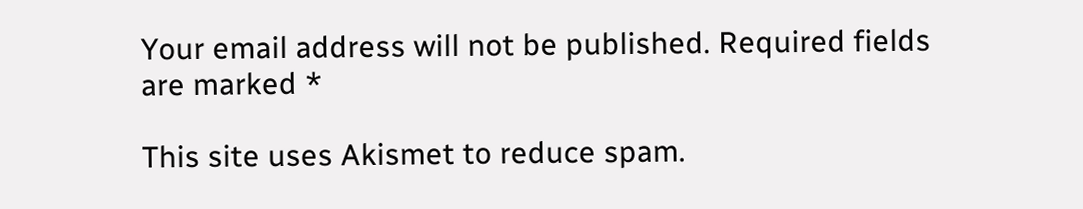Your email address will not be published. Required fields are marked *

This site uses Akismet to reduce spam.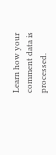Learn how your comment data is processed.